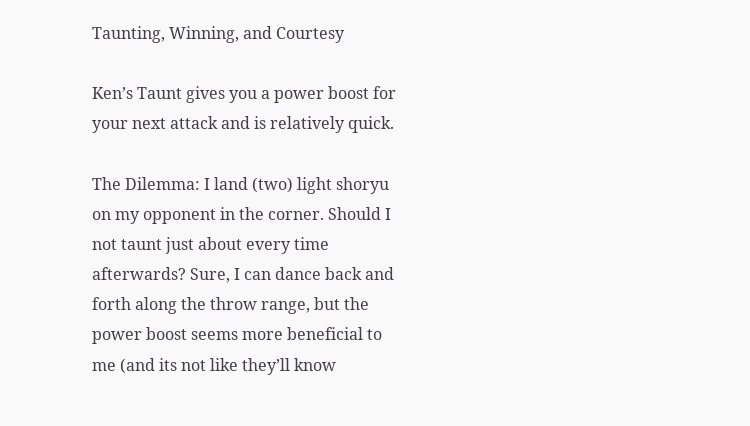Taunting, Winning, and Courtesy

Ken’s Taunt gives you a power boost for your next attack and is relatively quick.

The Dilemma: I land (two) light shoryu on my opponent in the corner. Should I not taunt just about every time afterwards? Sure, I can dance back and forth along the throw range, but the power boost seems more beneficial to me (and its not like they’ll know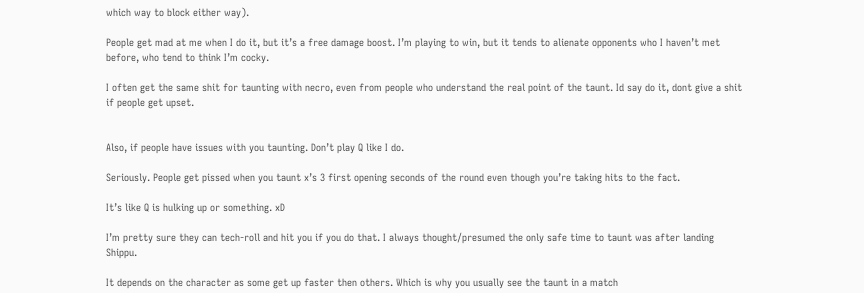which way to block either way).

People get mad at me when I do it, but it’s a free damage boost. I’m playing to win, but it tends to alienate opponents who I haven’t met before, who tend to think I’m cocky.

I often get the same shit for taunting with necro, even from people who understand the real point of the taunt. Id say do it, dont give a shit if people get upset.


Also, if people have issues with you taunting. Don’t play Q like I do.

Seriously. People get pissed when you taunt x’s 3 first opening seconds of the round even though you’re taking hits to the fact.

It’s like Q is hulking up or something. xD

I’m pretty sure they can tech-roll and hit you if you do that. I always thought/presumed the only safe time to taunt was after landing Shippu.

It depends on the character as some get up faster then others. Which is why you usually see the taunt in a match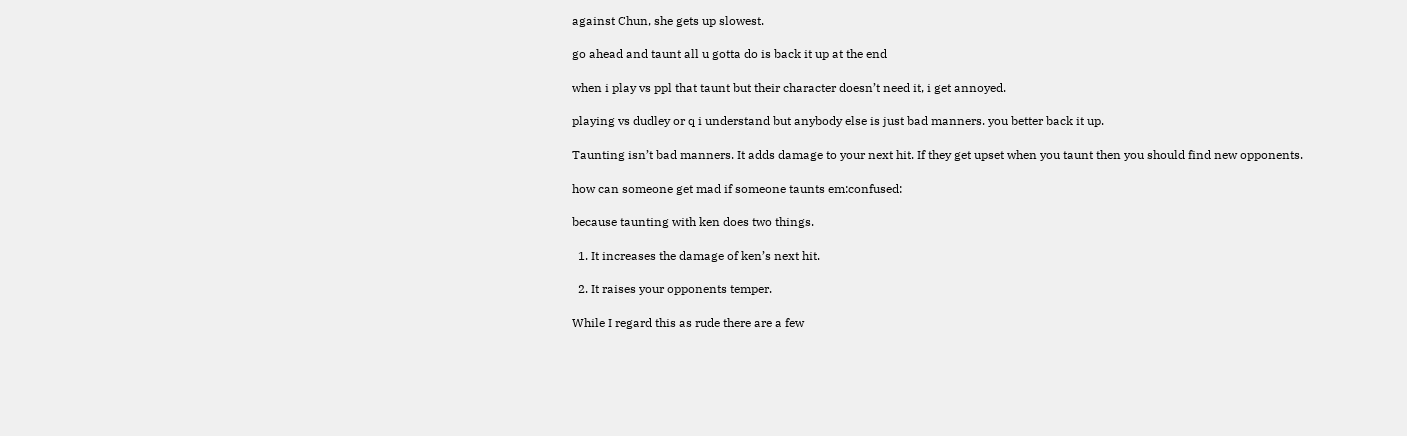against Chun, she gets up slowest.

go ahead and taunt all u gotta do is back it up at the end

when i play vs ppl that taunt but their character doesn’t need it, i get annoyed.

playing vs dudley or q i understand but anybody else is just bad manners. you better back it up.

Taunting isn’t bad manners. It adds damage to your next hit. If they get upset when you taunt then you should find new opponents.

how can someone get mad if someone taunts em:confused:

because taunting with ken does two things.

  1. It increases the damage of ken’s next hit.

  2. It raises your opponents temper.

While I regard this as rude there are a few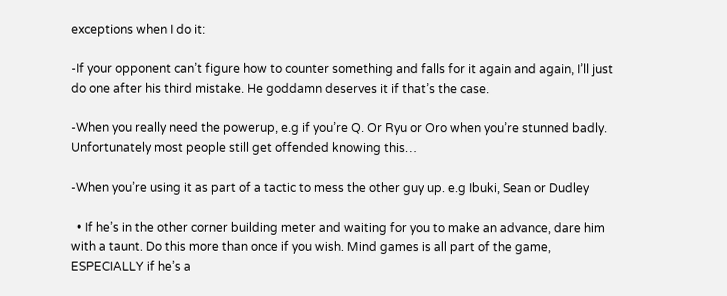exceptions when I do it:

-If your opponent can’t figure how to counter something and falls for it again and again, I’ll just do one after his third mistake. He goddamn deserves it if that’s the case.

-When you really need the powerup, e.g if you’re Q. Or Ryu or Oro when you’re stunned badly. Unfortunately most people still get offended knowing this…

-When you’re using it as part of a tactic to mess the other guy up. e.g Ibuki, Sean or Dudley

  • If he’s in the other corner building meter and waiting for you to make an advance, dare him with a taunt. Do this more than once if you wish. Mind games is all part of the game, ESPECIALLY if he’s a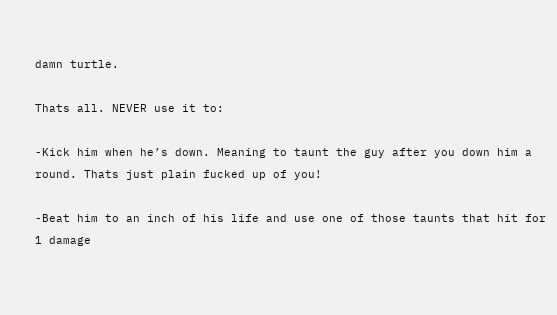damn turtle.

Thats all. NEVER use it to:

-Kick him when he’s down. Meaning to taunt the guy after you down him a round. Thats just plain fucked up of you!

-Beat him to an inch of his life and use one of those taunts that hit for 1 damage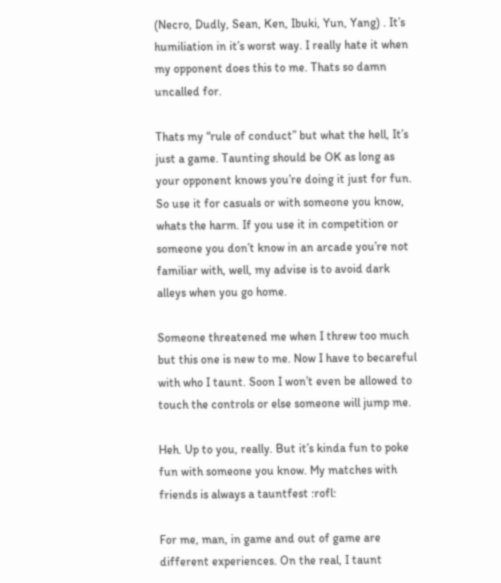(Necro, Dudly, Sean, Ken, Ibuki, Yun, Yang) . It’s humiliation in it’s worst way. I really hate it when my opponent does this to me. Thats so damn uncalled for.

Thats my “rule of conduct” but what the hell, It’s just a game. Taunting should be OK as long as your opponent knows you’re doing it just for fun. So use it for casuals or with someone you know, whats the harm. If you use it in competition or someone you don’t know in an arcade you’re not familiar with, well, my advise is to avoid dark alleys when you go home.

Someone threatened me when I threw too much but this one is new to me. Now I have to becareful with who I taunt. Soon I won’t even be allowed to touch the controls or else someone will jump me.

Heh. Up to you, really. But it’s kinda fun to poke fun with someone you know. My matches with friends is always a tauntfest :rofl:

For me, man, in game and out of game are different experiences. On the real, I taunt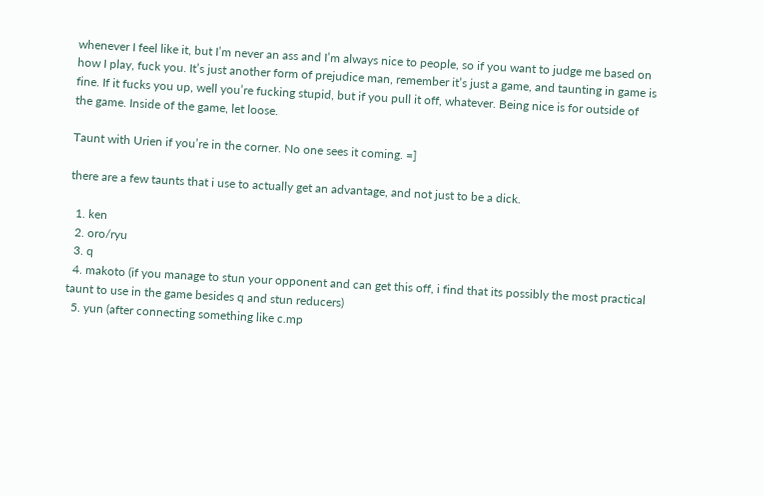whenever I feel like it, but I’m never an ass and I’m always nice to people, so if you want to judge me based on how I play, fuck you. It’s just another form of prejudice man, remember it’s just a game, and taunting in game is fine. If it fucks you up, well you’re fucking stupid, but if you pull it off, whatever. Being nice is for outside of the game. Inside of the game, let loose.

Taunt with Urien if you’re in the corner. No one sees it coming. =]

there are a few taunts that i use to actually get an advantage, and not just to be a dick.

  1. ken
  2. oro/ryu
  3. q
  4. makoto (if you manage to stun your opponent and can get this off, i find that its possibly the most practical taunt to use in the game besides q and stun reducers)
  5. yun (after connecting something like c.mp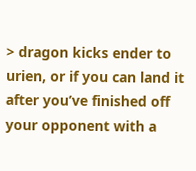> dragon kicks ender to urien, or if you can land it after you’ve finished off your opponent with a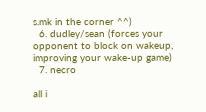s.mk in the corner ^^)
  6. dudley/sean (forces your opponent to block on wakeup, improving your wake-up game)
  7. necro

all i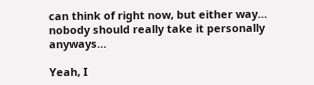can think of right now, but either way…
nobody should really take it personally anyways…

Yeah, I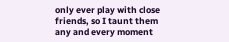only ever play with close friends, so I taunt them any and every moment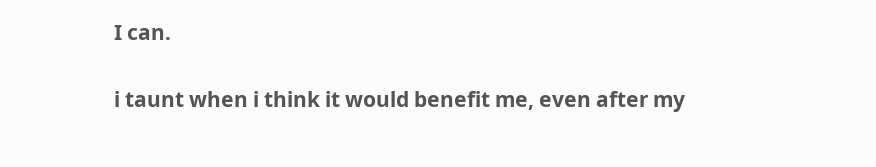I can.

i taunt when i think it would benefit me, even after my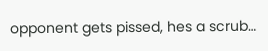opponent gets pissed, hes a scrub…